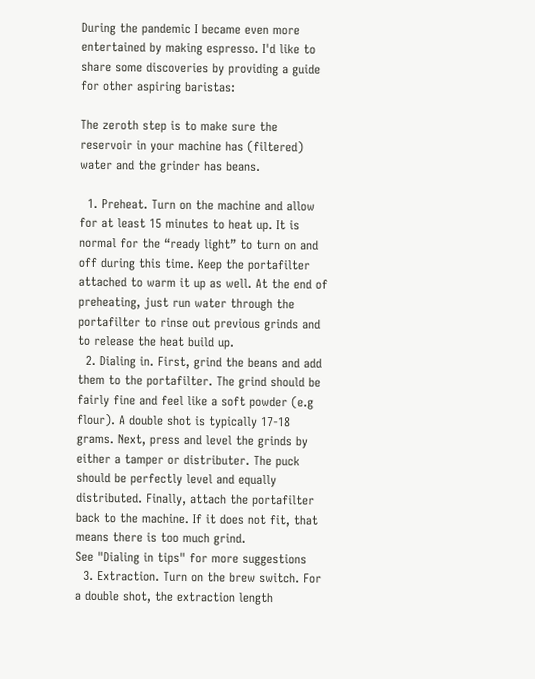During the pandemic I became even more entertained by making espresso. I'd like to share some discoveries by providing a guide for other aspiring baristas:

The zeroth step is to make sure the reservoir in your machine has (filtered) water and the grinder has beans.

  1. Preheat. Turn on the machine and allow for at least 15 minutes to heat up. It is normal for the “ready light” to turn on and off during this time. Keep the portafilter attached to warm it up as well. At the end of preheating, just run water through the portafilter to rinse out previous grinds and to release the heat build up.
  2. Dialing in. First, grind the beans and add them to the portafilter. The grind should be fairly fine and feel like a soft powder (e.g flour). A double shot is typically 17-18 grams. Next, press and level the grinds by either a tamper or distributer. The puck should be perfectly level and equally distributed. Finally, attach the portafilter back to the machine. If it does not fit, that means there is too much grind.
See "Dialing in tips" for more suggestions
  3. Extraction. Turn on the brew switch. For a double shot, the extraction length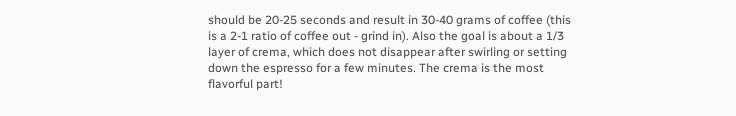should be 20-25 seconds and result in 30-40 grams of coffee (this is a 2-1 ratio of coffee out - grind in). Also the goal is about a 1/3 layer of crema, which does not disappear after swirling or setting down the espresso for a few minutes. The crema is the most flavorful part!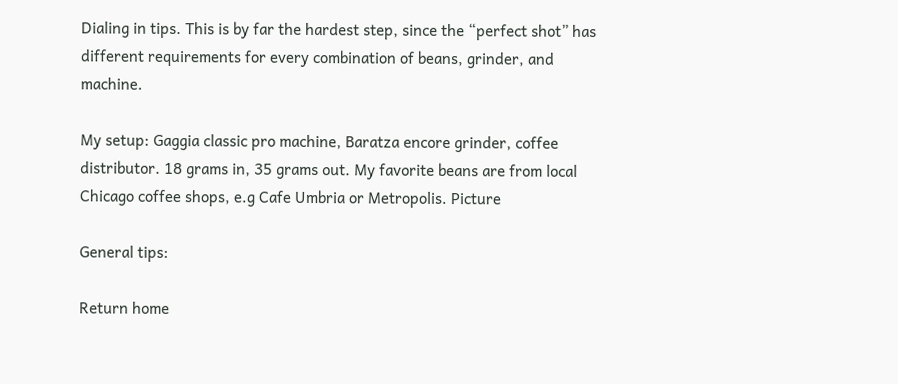Dialing in tips. This is by far the hardest step, since the “perfect shot” has different requirements for every combination of beans, grinder, and machine.

My setup: Gaggia classic pro machine, Baratza encore grinder, coffee distributor. 18 grams in, 35 grams out. My favorite beans are from local Chicago coffee shops, e.g Cafe Umbria or Metropolis. Picture

General tips:

Return home